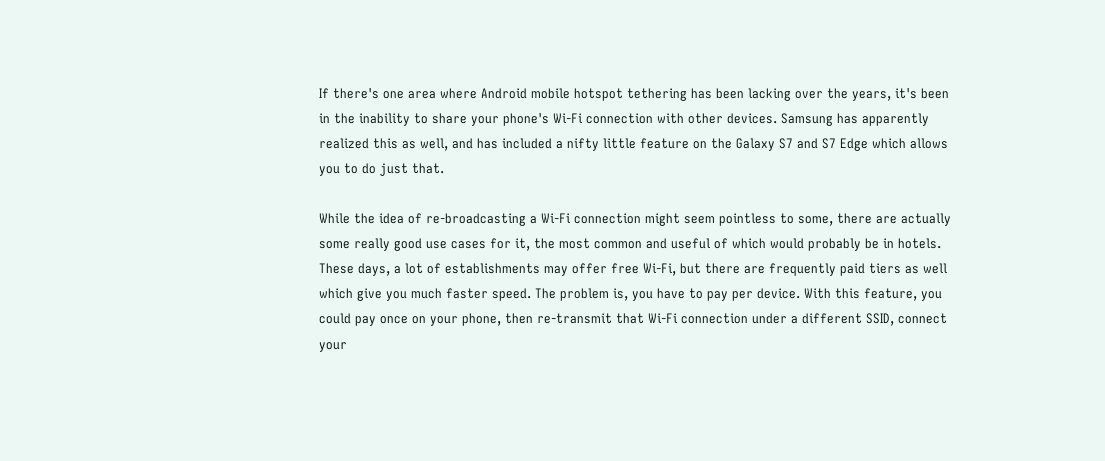If there's one area where Android mobile hotspot tethering has been lacking over the years, it's been in the inability to share your phone's Wi-Fi connection with other devices. Samsung has apparently realized this as well, and has included a nifty little feature on the Galaxy S7 and S7 Edge which allows you to do just that.

While the idea of re-broadcasting a Wi-Fi connection might seem pointless to some, there are actually some really good use cases for it, the most common and useful of which would probably be in hotels. These days, a lot of establishments may offer free Wi-Fi, but there are frequently paid tiers as well which give you much faster speed. The problem is, you have to pay per device. With this feature, you could pay once on your phone, then re-transmit that Wi-Fi connection under a different SSID, connect your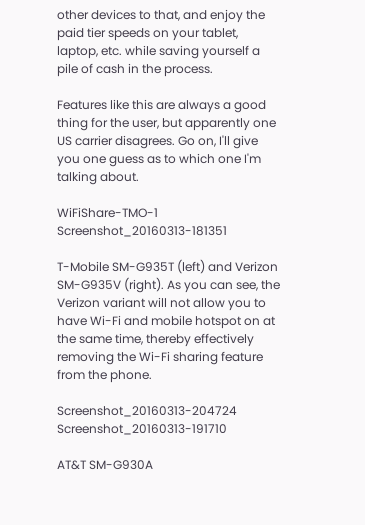other devices to that, and enjoy the paid tier speeds on your tablet, laptop, etc. while saving yourself a pile of cash in the process.

Features like this are always a good thing for the user, but apparently one US carrier disagrees. Go on, I'll give you one guess as to which one I'm talking about.

WiFiShare-TMO-1 Screenshot_20160313-181351

T-Mobile SM-G935T (left) and Verizon SM-G935V (right). As you can see, the Verizon variant will not allow you to have Wi-Fi and mobile hotspot on at the same time, thereby effectively removing the Wi-Fi sharing feature from the phone.

Screenshot_20160313-204724 Screenshot_20160313-191710

AT&T SM-G930A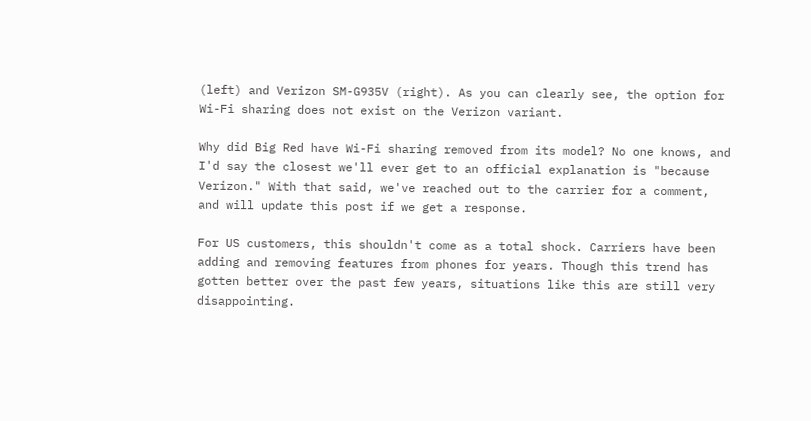(left) and Verizon SM-G935V (right). As you can clearly see, the option for Wi-Fi sharing does not exist on the Verizon variant.

Why did Big Red have Wi-Fi sharing removed from its model? No one knows, and I'd say the closest we'll ever get to an official explanation is "because Verizon." With that said, we've reached out to the carrier for a comment, and will update this post if we get a response.

For US customers, this shouldn't come as a total shock. Carriers have been adding and removing features from phones for years. Though this trend has gotten better over the past few years, situations like this are still very disappointing.